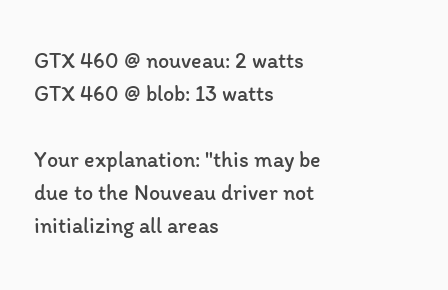GTX 460 @ nouveau: 2 watts
GTX 460 @ blob: 13 watts

Your explanation: "this may be due to the Nouveau driver not initializing all areas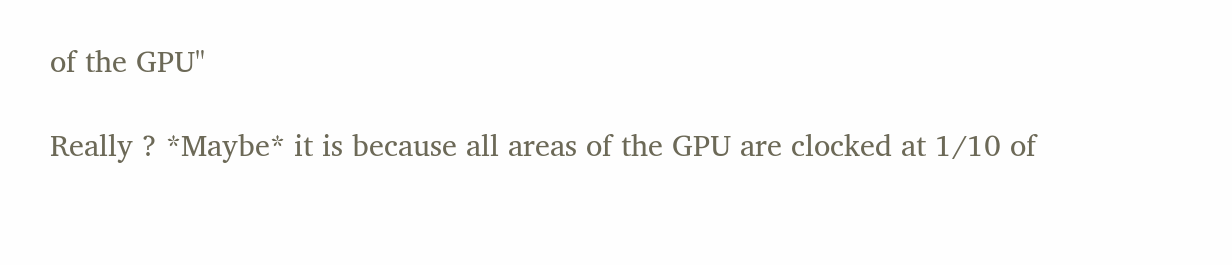of the GPU"

Really ? *Maybe* it is because all areas of the GPU are clocked at 1/10 of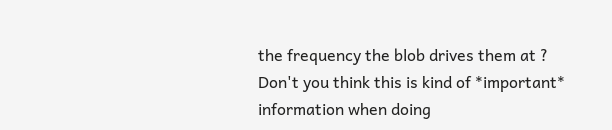the frequency the blob drives them at ?
Don't you think this is kind of *important* information when doing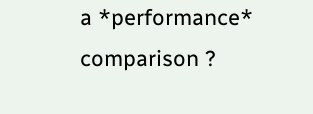a *performance* comparison ?